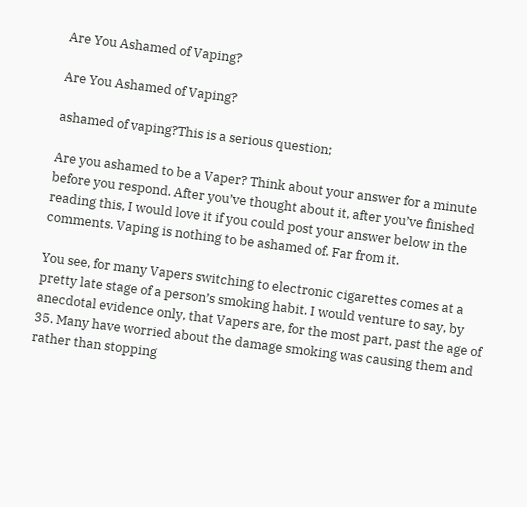Are You Ashamed of Vaping?

Are You Ashamed of Vaping?

ashamed of vaping?This is a serious question;

Are you ashamed to be a Vaper? Think about your answer for a minute before you respond. After you’ve thought about it, after you’ve finished reading this, I would love it if you could post your answer below in the comments. Vaping is nothing to be ashamed of. Far from it.

You see, for many Vapers switching to electronic cigarettes comes at a pretty late stage of a person’s smoking habit. I would venture to say, by anecdotal evidence only, that Vapers are, for the most part, past the age of 35. Many have worried about the damage smoking was causing them and rather than stopping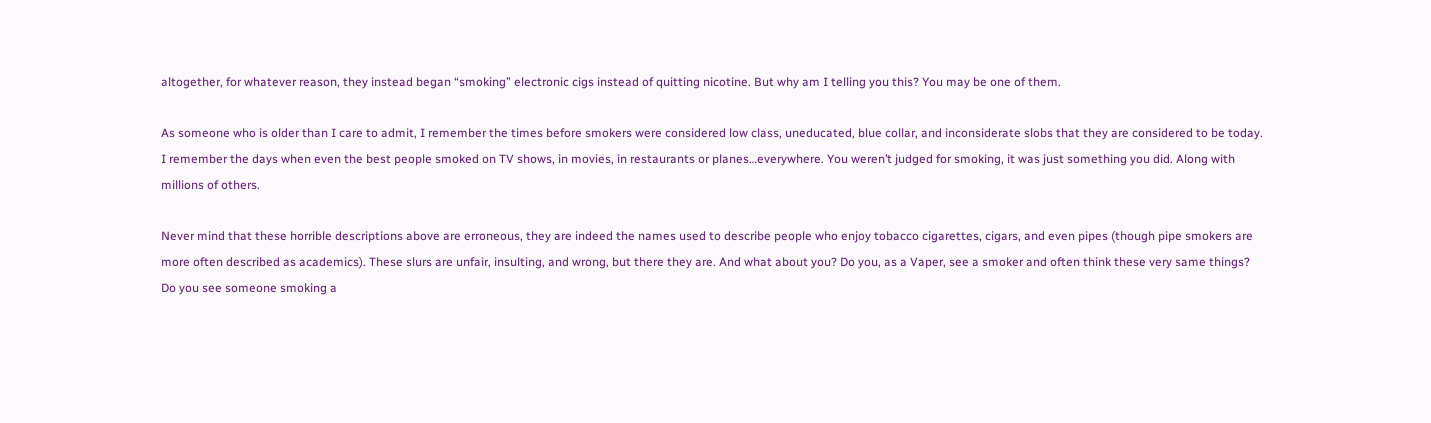altogether, for whatever reason, they instead began “smoking” electronic cigs instead of quitting nicotine. But why am I telling you this? You may be one of them.

As someone who is older than I care to admit, I remember the times before smokers were considered low class, uneducated, blue collar, and inconsiderate slobs that they are considered to be today. I remember the days when even the best people smoked on TV shows, in movies, in restaurants or planes…everywhere. You weren’t judged for smoking, it was just something you did. Along with millions of others.

Never mind that these horrible descriptions above are erroneous, they are indeed the names used to describe people who enjoy tobacco cigarettes, cigars, and even pipes (though pipe smokers are more often described as academics). These slurs are unfair, insulting, and wrong, but there they are. And what about you? Do you, as a Vaper, see a smoker and often think these very same things? Do you see someone smoking a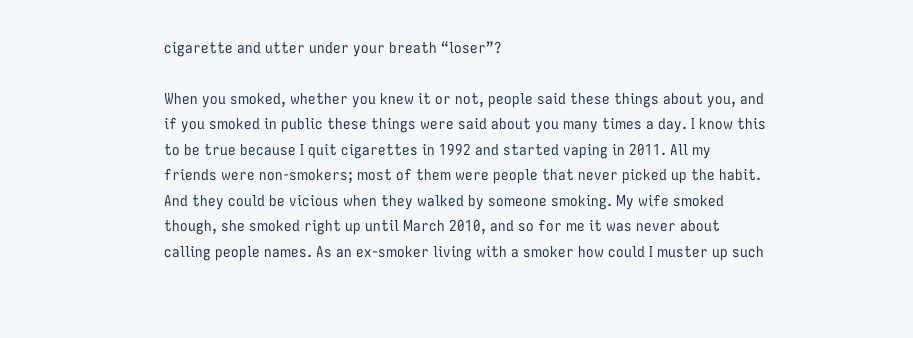cigarette and utter under your breath “loser”?

When you smoked, whether you knew it or not, people said these things about you, and if you smoked in public these things were said about you many times a day. I know this to be true because I quit cigarettes in 1992 and started vaping in 2011. All my friends were non-smokers; most of them were people that never picked up the habit. And they could be vicious when they walked by someone smoking. My wife smoked though, she smoked right up until March 2010, and so for me it was never about calling people names. As an ex-smoker living with a smoker how could I muster up such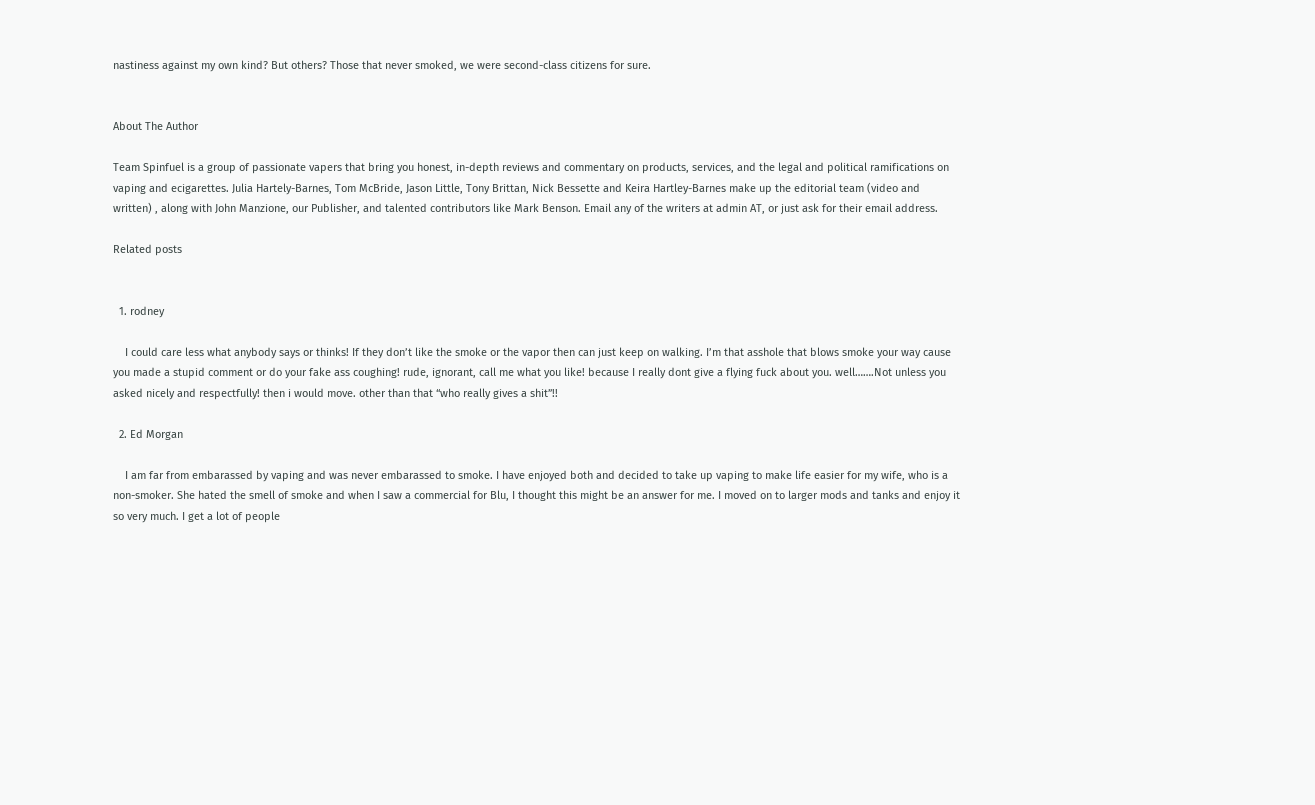nastiness against my own kind? But others? Those that never smoked, we were second-class citizens for sure.


About The Author

Team Spinfuel is a group of passionate vapers that bring you honest, in-depth reviews and commentary on products, services, and the legal and political ramifications on vaping and ecigarettes. Julia Hartely-Barnes, Tom McBride, Jason Little, Tony Brittan, Nick Bessette and Keira Hartley-Barnes make up the editorial team (video and written) , along with John Manzione, our Publisher, and talented contributors like Mark Benson. Email any of the writers at admin AT, or just ask for their email address.

Related posts


  1. rodney

    I could care less what anybody says or thinks! If they don’t like the smoke or the vapor then can just keep on walking. I’m that asshole that blows smoke your way cause you made a stupid comment or do your fake ass coughing! rude, ignorant, call me what you like! because I really dont give a flying fuck about you. well…….Not unless you asked nicely and respectfully! then i would move. other than that “who really gives a shit”!!

  2. Ed Morgan

    I am far from embarassed by vaping and was never embarassed to smoke. I have enjoyed both and decided to take up vaping to make life easier for my wife, who is a non-smoker. She hated the smell of smoke and when I saw a commercial for Blu, I thought this might be an answer for me. I moved on to larger mods and tanks and enjoy it so very much. I get a lot of people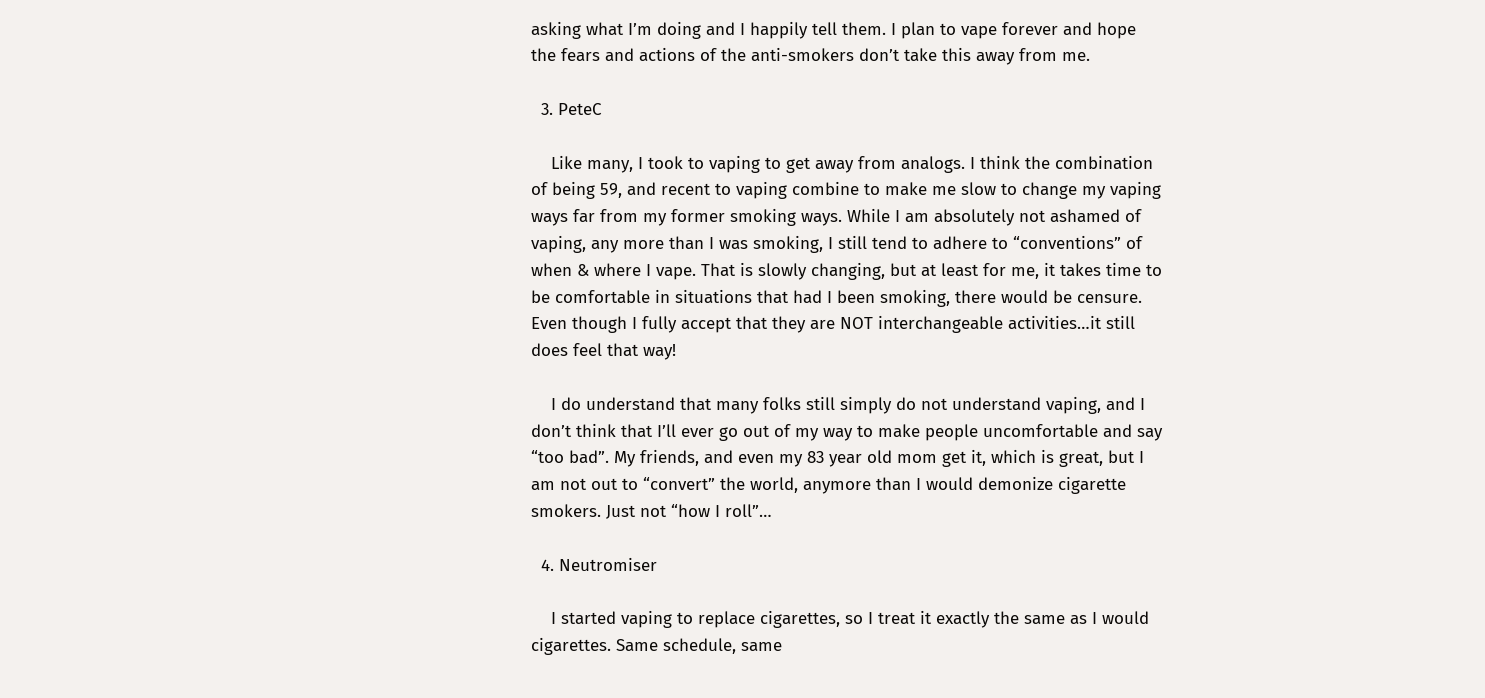asking what I’m doing and I happily tell them. I plan to vape forever and hope the fears and actions of the anti-smokers don’t take this away from me.

  3. PeteC

    Like many, I took to vaping to get away from analogs. I think the combination of being 59, and recent to vaping combine to make me slow to change my vaping ways far from my former smoking ways. While I am absolutely not ashamed of vaping, any more than I was smoking, I still tend to adhere to “conventions” of when & where I vape. That is slowly changing, but at least for me, it takes time to be comfortable in situations that had I been smoking, there would be censure. Even though I fully accept that they are NOT interchangeable activities…it still does feel that way!

    I do understand that many folks still simply do not understand vaping, and I don’t think that I’ll ever go out of my way to make people uncomfortable and say “too bad”. My friends, and even my 83 year old mom get it, which is great, but I am not out to “convert” the world, anymore than I would demonize cigarette smokers. Just not “how I roll”…

  4. Neutromiser

    I started vaping to replace cigarettes, so I treat it exactly the same as I would cigarettes. Same schedule, same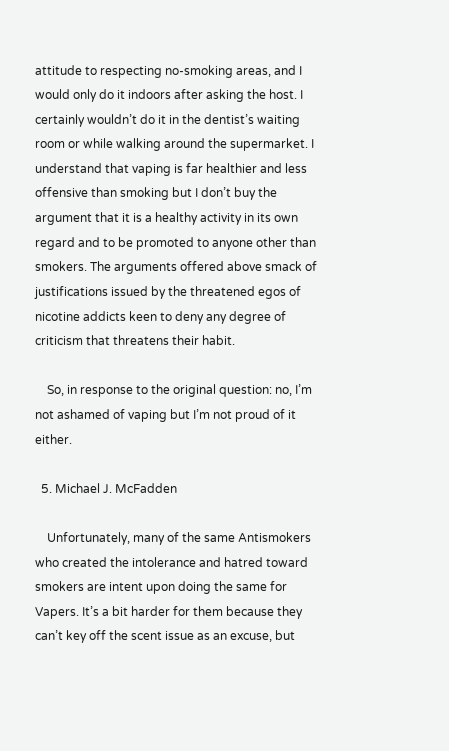attitude to respecting no-smoking areas, and I would only do it indoors after asking the host. I certainly wouldn’t do it in the dentist’s waiting room or while walking around the supermarket. I understand that vaping is far healthier and less offensive than smoking but I don’t buy the argument that it is a healthy activity in its own regard and to be promoted to anyone other than smokers. The arguments offered above smack of justifications issued by the threatened egos of nicotine addicts keen to deny any degree of criticism that threatens their habit.

    So, in response to the original question: no, I’m not ashamed of vaping but I’m not proud of it either.

  5. Michael J. McFadden

    Unfortunately, many of the same Antismokers who created the intolerance and hatred toward smokers are intent upon doing the same for Vapers. It’s a bit harder for them because they can’t key off the scent issue as an excuse, but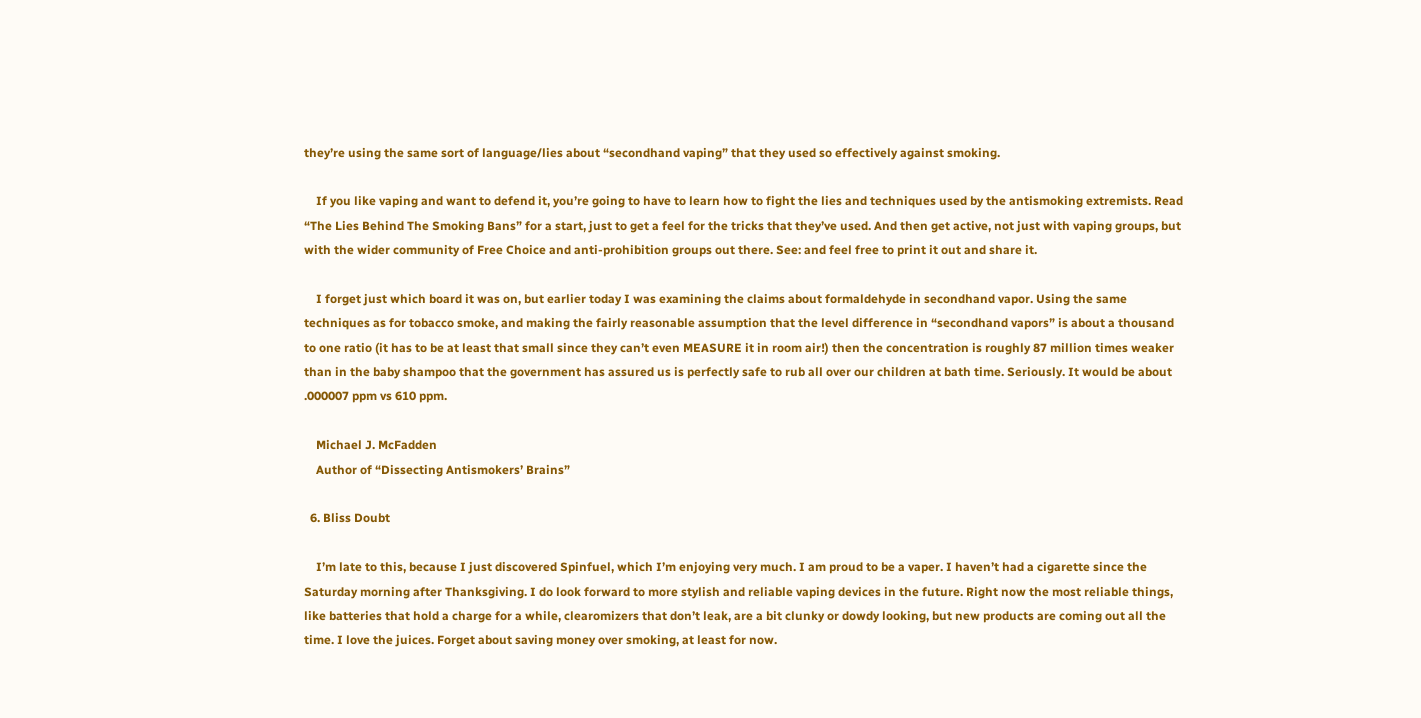they’re using the same sort of language/lies about “secondhand vaping” that they used so effectively against smoking.

    If you like vaping and want to defend it, you’re going to have to learn how to fight the lies and techniques used by the antismoking extremists. Read “The Lies Behind The Smoking Bans” for a start, just to get a feel for the tricks that they’ve used. And then get active, not just with vaping groups, but with the wider community of Free Choice and anti-prohibition groups out there. See: and feel free to print it out and share it.

    I forget just which board it was on, but earlier today I was examining the claims about formaldehyde in secondhand vapor. Using the same techniques as for tobacco smoke, and making the fairly reasonable assumption that the level difference in “secondhand vapors” is about a thousand to one ratio (it has to be at least that small since they can’t even MEASURE it in room air!) then the concentration is roughly 87 million times weaker than in the baby shampoo that the government has assured us is perfectly safe to rub all over our children at bath time. Seriously. It would be about .000007 ppm vs 610 ppm.

    Michael J. McFadden
    Author of “Dissecting Antismokers’ Brains”

  6. Bliss Doubt

    I’m late to this, because I just discovered Spinfuel, which I’m enjoying very much. I am proud to be a vaper. I haven’t had a cigarette since the Saturday morning after Thanksgiving. I do look forward to more stylish and reliable vaping devices in the future. Right now the most reliable things, like batteries that hold a charge for a while, clearomizers that don’t leak, are a bit clunky or dowdy looking, but new products are coming out all the time. I love the juices. Forget about saving money over smoking, at least for now.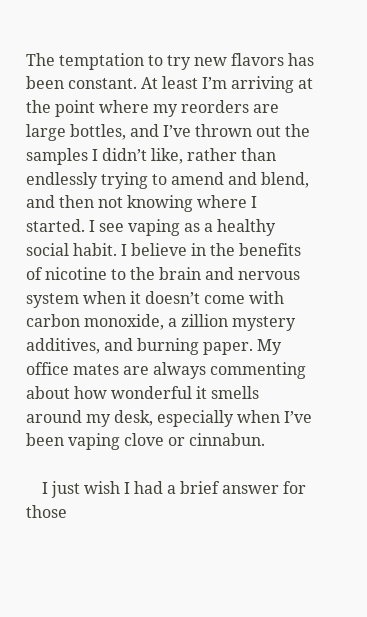The temptation to try new flavors has been constant. At least I’m arriving at the point where my reorders are large bottles, and I’ve thrown out the samples I didn’t like, rather than endlessly trying to amend and blend, and then not knowing where I started. I see vaping as a healthy social habit. I believe in the benefits of nicotine to the brain and nervous system when it doesn’t come with carbon monoxide, a zillion mystery additives, and burning paper. My office mates are always commenting about how wonderful it smells around my desk, especially when I’ve been vaping clove or cinnabun.

    I just wish I had a brief answer for those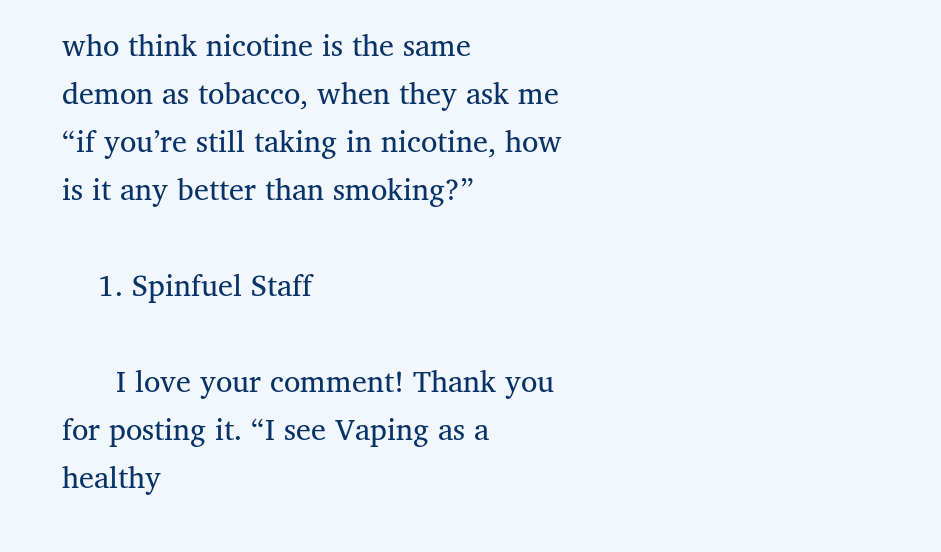who think nicotine is the same demon as tobacco, when they ask me “if you’re still taking in nicotine, how is it any better than smoking?”

    1. Spinfuel Staff

      I love your comment! Thank you for posting it. “I see Vaping as a healthy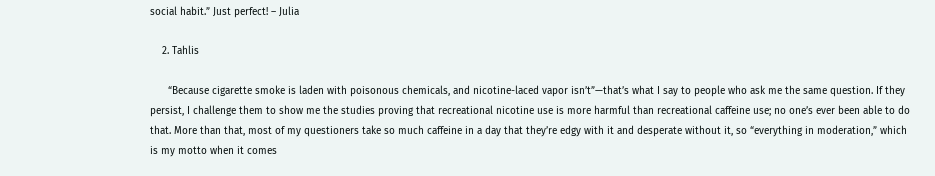social habit.” Just perfect! – Julia

    2. Tahlis

      “Because cigarette smoke is laden with poisonous chemicals, and nicotine-laced vapor isn’t”—that’s what I say to people who ask me the same question. If they persist, I challenge them to show me the studies proving that recreational nicotine use is more harmful than recreational caffeine use; no one’s ever been able to do that. More than that, most of my questioners take so much caffeine in a day that they’re edgy with it and desperate without it, so “everything in moderation,” which is my motto when it comes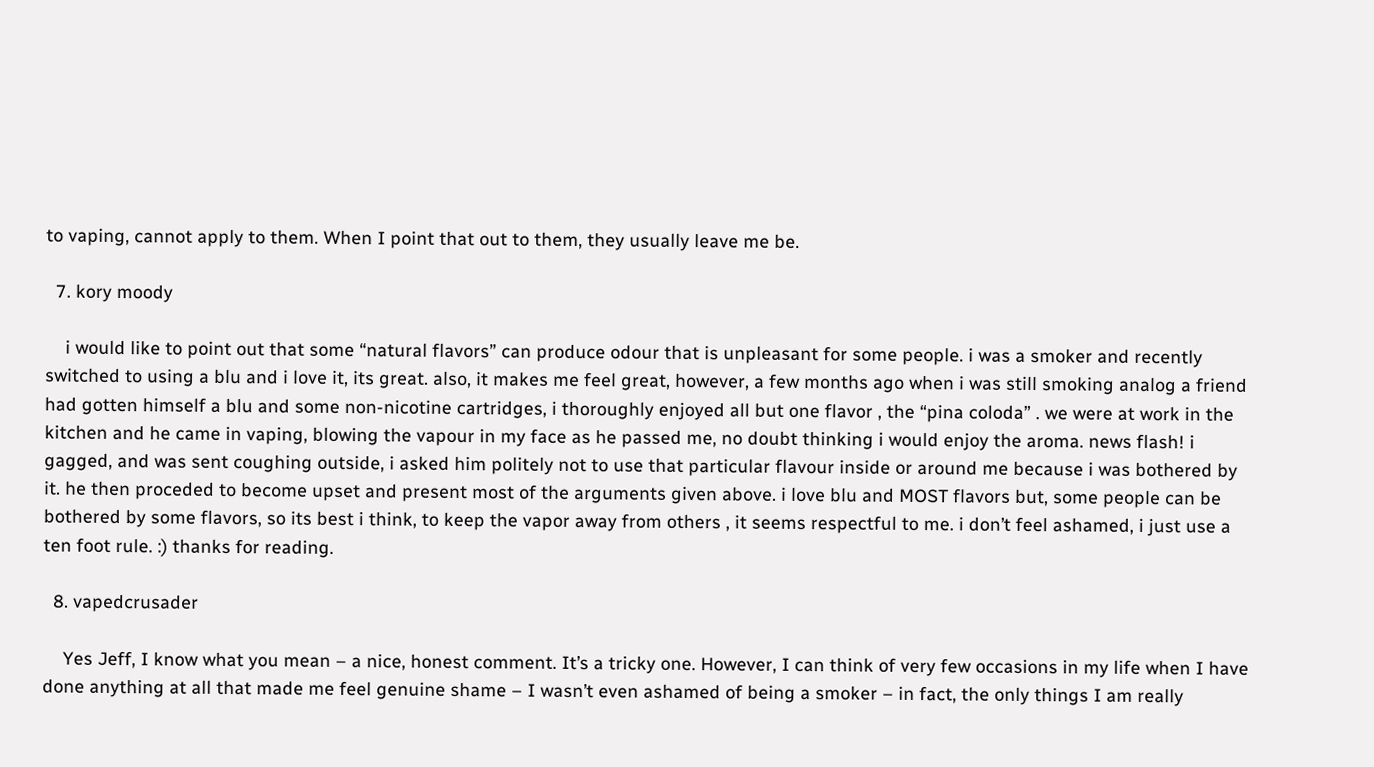to vaping, cannot apply to them. When I point that out to them, they usually leave me be.

  7. kory moody

    i would like to point out that some “natural flavors” can produce odour that is unpleasant for some people. i was a smoker and recently switched to using a blu and i love it, its great. also, it makes me feel great, however, a few months ago when i was still smoking analog a friend had gotten himself a blu and some non-nicotine cartridges, i thoroughly enjoyed all but one flavor , the “pina coloda” . we were at work in the kitchen and he came in vaping, blowing the vapour in my face as he passed me, no doubt thinking i would enjoy the aroma. news flash! i gagged, and was sent coughing outside, i asked him politely not to use that particular flavour inside or around me because i was bothered by it. he then proceded to become upset and present most of the arguments given above. i love blu and MOST flavors but, some people can be bothered by some flavors, so its best i think, to keep the vapor away from others , it seems respectful to me. i don’t feel ashamed, i just use a ten foot rule. :) thanks for reading.

  8. vapedcrusader

    Yes Jeff, I know what you mean – a nice, honest comment. It’s a tricky one. However, I can think of very few occasions in my life when I have done anything at all that made me feel genuine shame – I wasn’t even ashamed of being a smoker – in fact, the only things I am really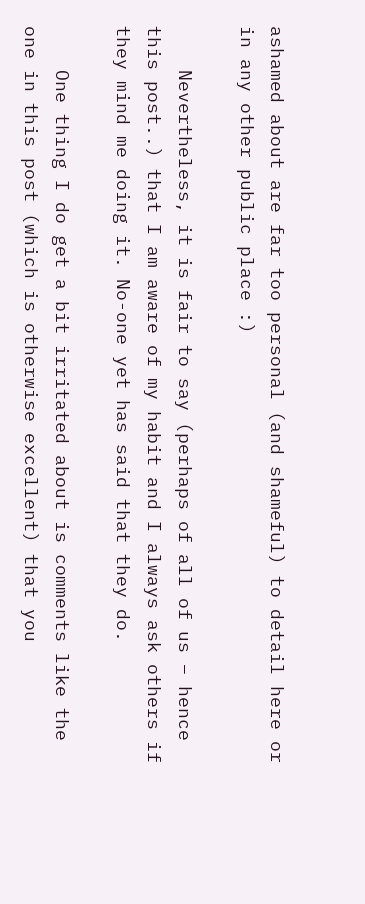ashamed about are far too personal (and shameful) to detail here or in any other public place :)

    Nevertheless, it is fair to say (perhaps of all of us – hence this post..) that I am aware of my habit and I always ask others if they mind me doing it. No-one yet has said that they do.

    One thing I do get a bit irritated about is comments like the one in this post (which is otherwise excellent) that you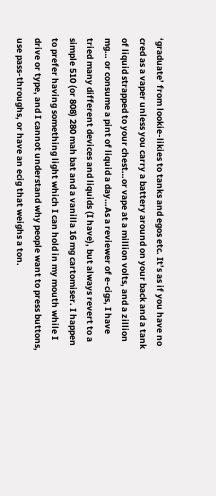‘graduate’ from lookie-likies to tanks and egos etc. It’s as if you have no cred as a vaper unless you carry a battery around on your back and a tank of liquid strapped to your chest…or vape at a million volts, and a zillion mg… or consume a pint of liquid a day…As a reviewer of e-cigs, I have tried many different devices and liquids (I have), but always revert to a simple 510 (or 808) 280 mah bat and a vanilla 16 mg cartomiser. I happen to prefer having something light which I can hold in my mouth while I drive or type, and I cannot understand why people want to press buttons, use pass-throughs, or have an ecig that weighs a ton.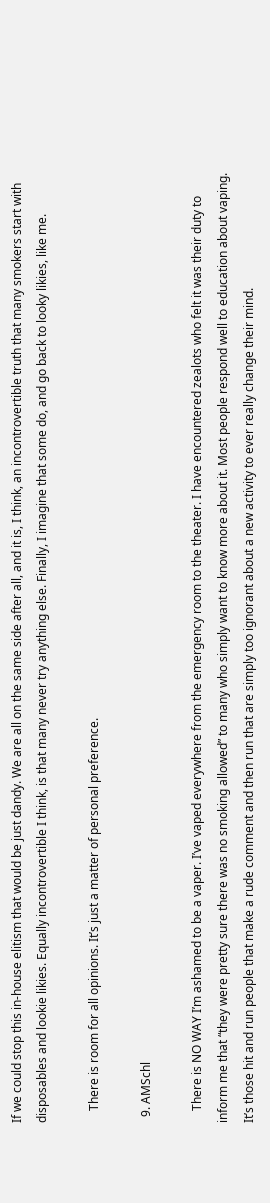If we could stop this in-house elitism that would be just dandy. We are all on the same side after all, and it is, I think, an incontrovertible truth that many smokers start with disposables and lookie likies. Equally incontrovertible I think, is that many never try anything else. Finally, I imagine that some do, and go back to looky likies, like me.

    There is room for all opinions. It’s just a matter of personal preference.

  9. AMSchl

    There is NO WAY I’m ashamed to be a vaper. I’ve vaped everywhere from the emergency room to the theater. I have encountered zealots who felt it was their duty to inform me that “they were pretty sure there was no smoking allowed” to many who simply want to know more about it. Most people respond well to education about vaping. It’s those hit and run people that make a rude comment and then run that are simply too ignorant about a new activity to ever really change their mind.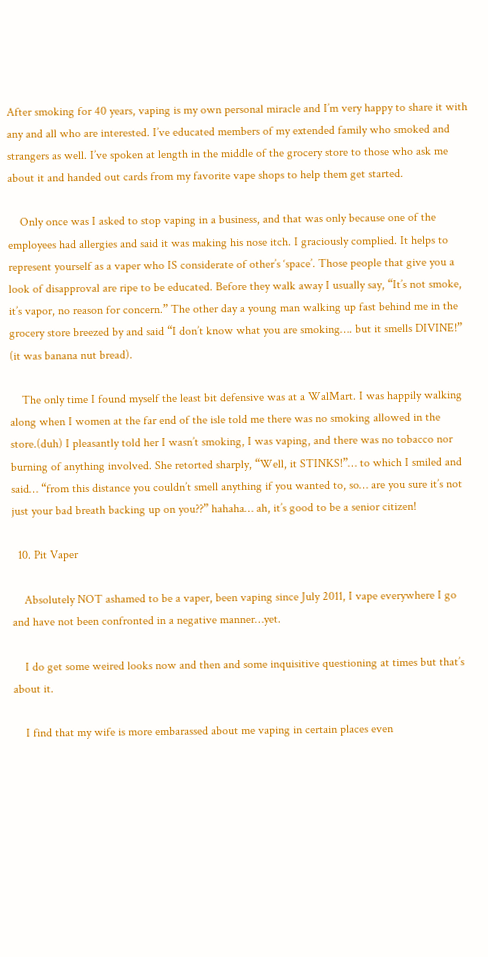After smoking for 40 years, vaping is my own personal miracle and I’m very happy to share it with any and all who are interested. I’ve educated members of my extended family who smoked and strangers as well. I’ve spoken at length in the middle of the grocery store to those who ask me about it and handed out cards from my favorite vape shops to help them get started.

    Only once was I asked to stop vaping in a business, and that was only because one of the employees had allergies and said it was making his nose itch. I graciously complied. It helps to represent yourself as a vaper who IS considerate of other’s ‘space’. Those people that give you a look of disapproval are ripe to be educated. Before they walk away I usually say, “It’s not smoke, it’s vapor, no reason for concern.” The other day a young man walking up fast behind me in the grocery store breezed by and said “I don’t know what you are smoking…. but it smells DIVINE!” (it was banana nut bread).

    The only time I found myself the least bit defensive was at a WalMart. I was happily walking along when I women at the far end of the isle told me there was no smoking allowed in the store.(duh) I pleasantly told her I wasn’t smoking, I was vaping, and there was no tobacco nor burning of anything involved. She retorted sharply, “Well, it STINKS!”… to which I smiled and said… “from this distance you couldn’t smell anything if you wanted to, so… are you sure it’s not just your bad breath backing up on you??” hahaha… ah, it’s good to be a senior citizen!

  10. Pit Vaper

    Absolutely NOT ashamed to be a vaper, been vaping since July 2011, I vape everywhere I go and have not been confronted in a negative manner…yet.

    I do get some weired looks now and then and some inquisitive questioning at times but that’s about it.

    I find that my wife is more embarassed about me vaping in certain places even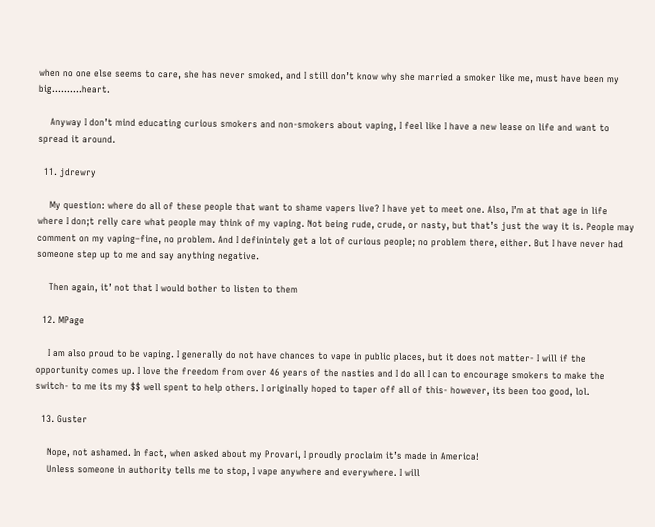when no one else seems to care, she has never smoked, and I still don’t know why she married a smoker like me, must have been my big……….heart.

    Anyway I don’t mind educating curious smokers and non-smokers about vaping, I feel like I have a new lease on life and want to spread it around.

  11. jdrewry

    My question: where do all of these people that want to shame vapers live? I have yet to meet one. Also, I’m at that age in life where I don;t relly care what people may think of my vaping. Not being rude, crude, or nasty, but that’s just the way it is. People may comment on my vaping–fine, no problem. And I definintely get a lot of curious people; no problem there, either. But I have never had someone step up to me and say anything negative.

    Then again, it’ not that I would bother to listen to them

  12. MPage

    I am also proud to be vaping. I generally do not have chances to vape in public places, but it does not matter- I will if the opportunity comes up. I love the freedom from over 46 years of the nasties and I do all I can to encourage smokers to make the switch- to me its my $$ well spent to help others. I originally hoped to taper off all of this- however, its been too good, lol.

  13. Guster

    Nope, not ashamed. In fact, when asked about my Provari, I proudly proclaim it’s made in America!
    Unless someone in authority tells me to stop, I vape anywhere and everywhere. I will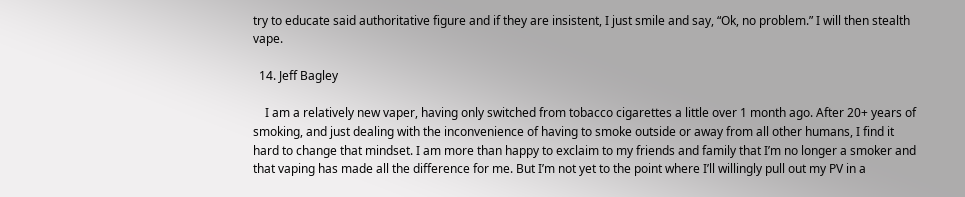try to educate said authoritative figure and if they are insistent, I just smile and say, “Ok, no problem.” I will then stealth vape.

  14. Jeff Bagley

    I am a relatively new vaper, having only switched from tobacco cigarettes a little over 1 month ago. After 20+ years of smoking, and just dealing with the inconvenience of having to smoke outside or away from all other humans, I find it hard to change that mindset. I am more than happy to exclaim to my friends and family that I’m no longer a smoker and that vaping has made all the difference for me. But I’m not yet to the point where I’ll willingly pull out my PV in a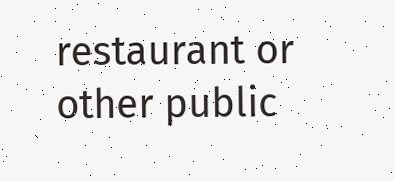restaurant or other public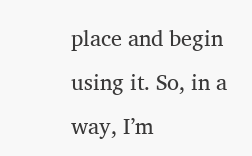place and begin using it. So, in a way, I’m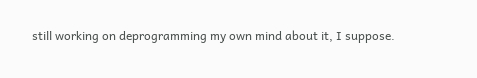still working on deprogramming my own mind about it, I suppose.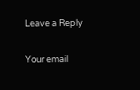Leave a Reply

Your email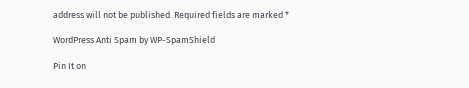address will not be published. Required fields are marked *

WordPress Anti Spam by WP-SpamShield

Pin It on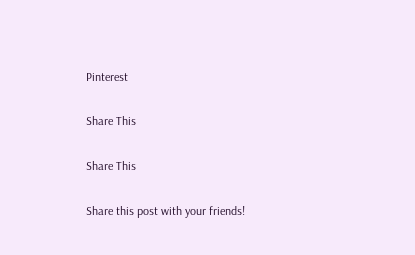Pinterest

Share This

Share This

Share this post with your friends!